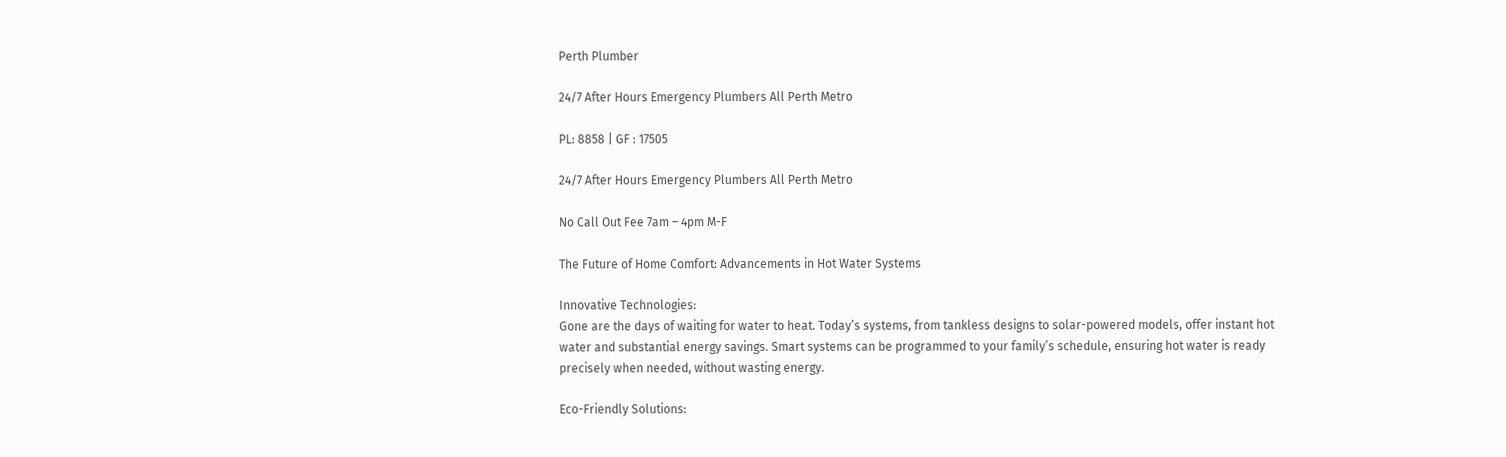Perth Plumber

24/7 After Hours Emergency Plumbers All Perth Metro

PL: 8858 | GF : 17505

24/7 After Hours Emergency Plumbers All Perth Metro

No Call Out Fee 7am – 4pm M-F

The Future of Home Comfort: Advancements in Hot Water Systems

Innovative Technologies:
Gone are the days of waiting for water to heat. Today’s systems, from tankless designs to solar-powered models, offer instant hot water and substantial energy savings. Smart systems can be programmed to your family’s schedule, ensuring hot water is ready precisely when needed, without wasting energy.

Eco-Friendly Solutions: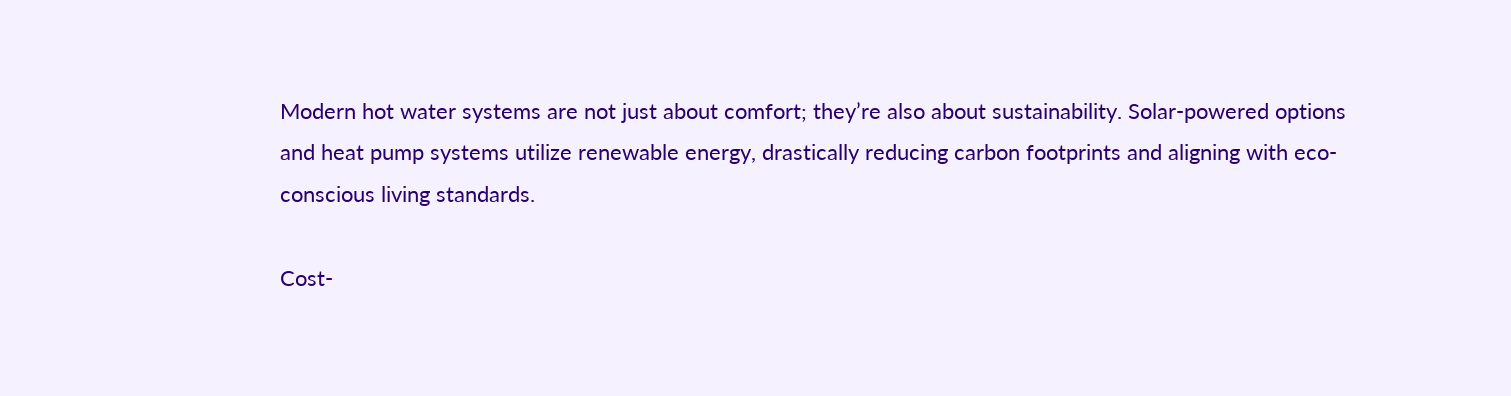Modern hot water systems are not just about comfort; they’re also about sustainability. Solar-powered options and heat pump systems utilize renewable energy, drastically reducing carbon footprints and aligning with eco-conscious living standards.

Cost-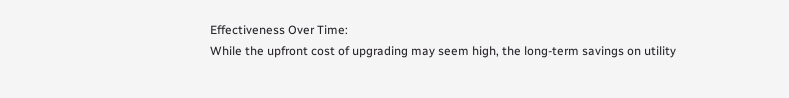Effectiveness Over Time:
While the upfront cost of upgrading may seem high, the long-term savings on utility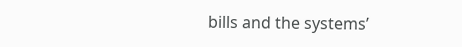bills and the systems’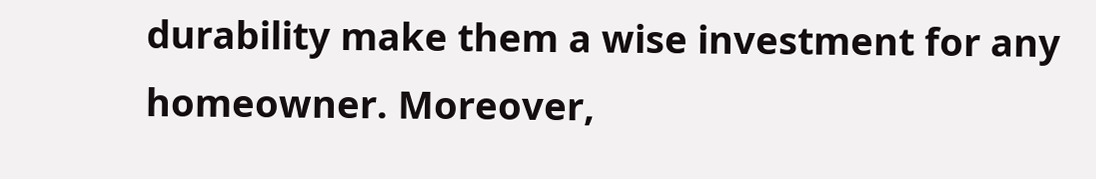durability make them a wise investment for any homeowner. Moreover,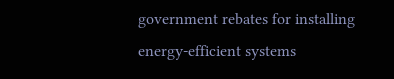government rebates for installing energy-efficient systems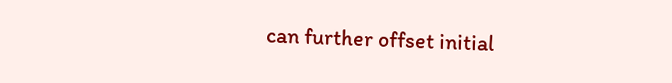can further offset initial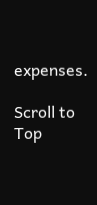expenses.

Scroll to Top